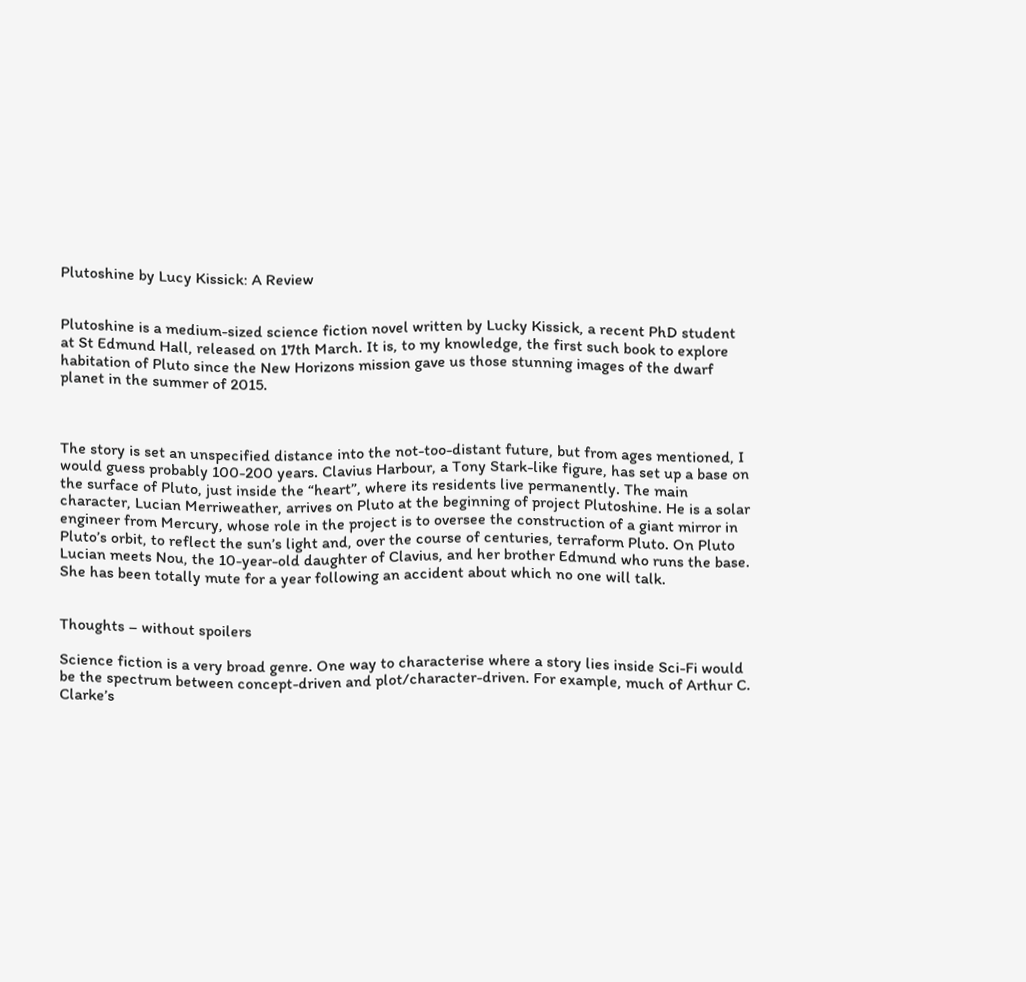Plutoshine by Lucy Kissick: A Review


Plutoshine is a medium-sized science fiction novel written by Lucky Kissick, a recent PhD student at St Edmund Hall, released on 17th March. It is, to my knowledge, the first such book to explore habitation of Pluto since the New Horizons mission gave us those stunning images of the dwarf planet in the summer of 2015.



The story is set an unspecified distance into the not-too-distant future, but from ages mentioned, I would guess probably 100-200 years. Clavius Harbour, a Tony Stark-like figure, has set up a base on the surface of Pluto, just inside the “heart”, where its residents live permanently. The main character, Lucian Merriweather, arrives on Pluto at the beginning of project Plutoshine. He is a solar engineer from Mercury, whose role in the project is to oversee the construction of a giant mirror in Pluto’s orbit, to reflect the sun’s light and, over the course of centuries, terraform Pluto. On Pluto Lucian meets Nou, the 10-year-old daughter of Clavius, and her brother Edmund who runs the base. She has been totally mute for a year following an accident about which no one will talk.


Thoughts – without spoilers

Science fiction is a very broad genre. One way to characterise where a story lies inside Sci-Fi would be the spectrum between concept-driven and plot/character-driven. For example, much of Arthur C. Clarke’s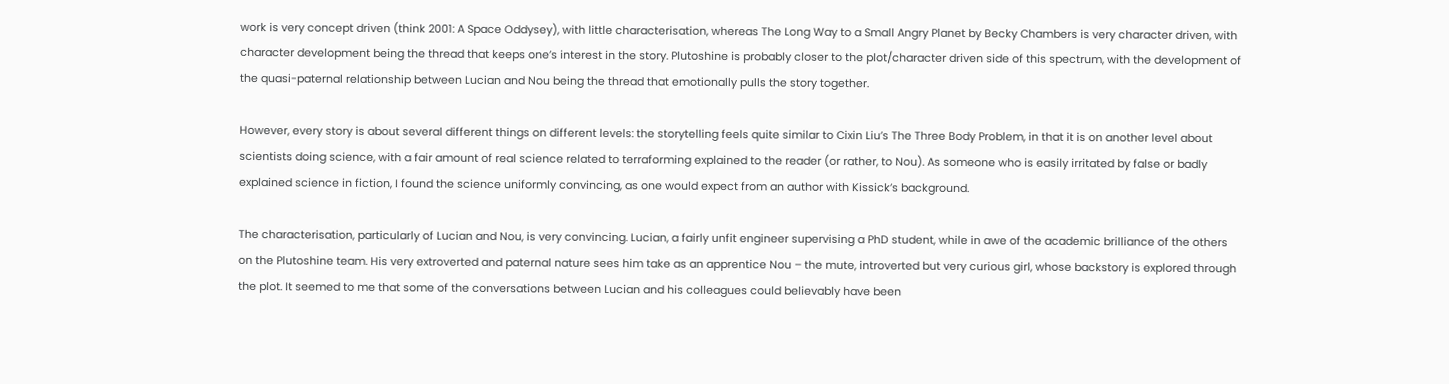work is very concept driven (think 2001: A Space Oddysey), with little characterisation, whereas The Long Way to a Small Angry Planet by Becky Chambers is very character driven, with character development being the thread that keeps one’s interest in the story. Plutoshine is probably closer to the plot/character driven side of this spectrum, with the development of the quasi-paternal relationship between Lucian and Nou being the thread that emotionally pulls the story together.

However, every story is about several different things on different levels: the storytelling feels quite similar to Cixin Liu’s The Three Body Problem, in that it is on another level about scientists doing science, with a fair amount of real science related to terraforming explained to the reader (or rather, to Nou). As someone who is easily irritated by false or badly explained science in fiction, I found the science uniformly convincing, as one would expect from an author with Kissick’s background.

The characterisation, particularly of Lucian and Nou, is very convincing. Lucian, a fairly unfit engineer supervising a PhD student, while in awe of the academic brilliance of the others on the Plutoshine team. His very extroverted and paternal nature sees him take as an apprentice Nou – the mute, introverted but very curious girl, whose backstory is explored through the plot. It seemed to me that some of the conversations between Lucian and his colleagues could believably have been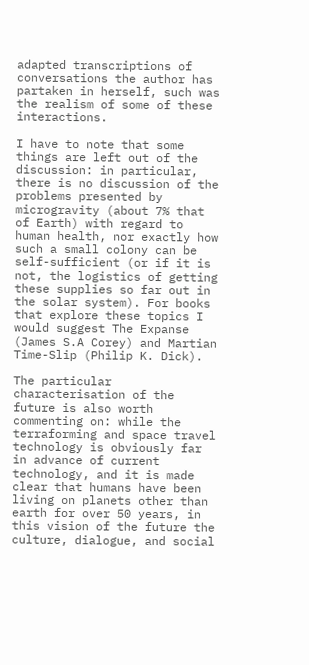adapted transcriptions of conversations the author has partaken in herself, such was the realism of some of these interactions.

I have to note that some things are left out of the discussion: in particular, there is no discussion of the problems presented by microgravity (about 7% that of Earth) with regard to human health, nor exactly how such a small colony can be self-sufficient (or if it is not, the logistics of getting these supplies so far out in the solar system). For books that explore these topics I would suggest The Expanse (James S.A Corey) and Martian Time-Slip (Philip K. Dick).

The particular characterisation of the future is also worth commenting on: while the terraforming and space travel technology is obviously far in advance of current technology, and it is made clear that humans have been living on planets other than earth for over 50 years, in this vision of the future the culture, dialogue, and social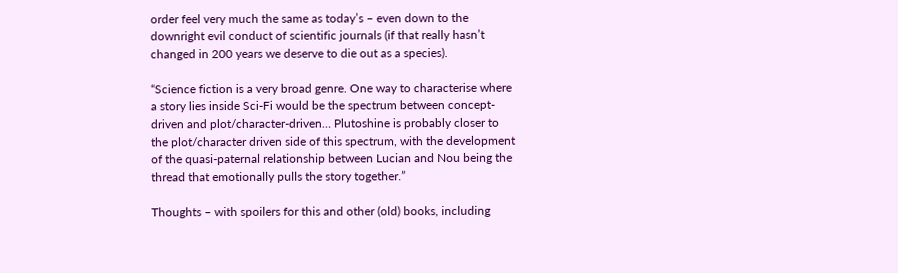order feel very much the same as today’s – even down to the downright evil conduct of scientific journals (if that really hasn’t changed in 200 years we deserve to die out as a species).

“Science fiction is a very broad genre. One way to characterise where a story lies inside Sci-Fi would be the spectrum between concept-driven and plot/character-driven… Plutoshine is probably closer to the plot/character driven side of this spectrum, with the development of the quasi-paternal relationship between Lucian and Nou being the thread that emotionally pulls the story together.”

Thoughts – with spoilers for this and other (old) books, including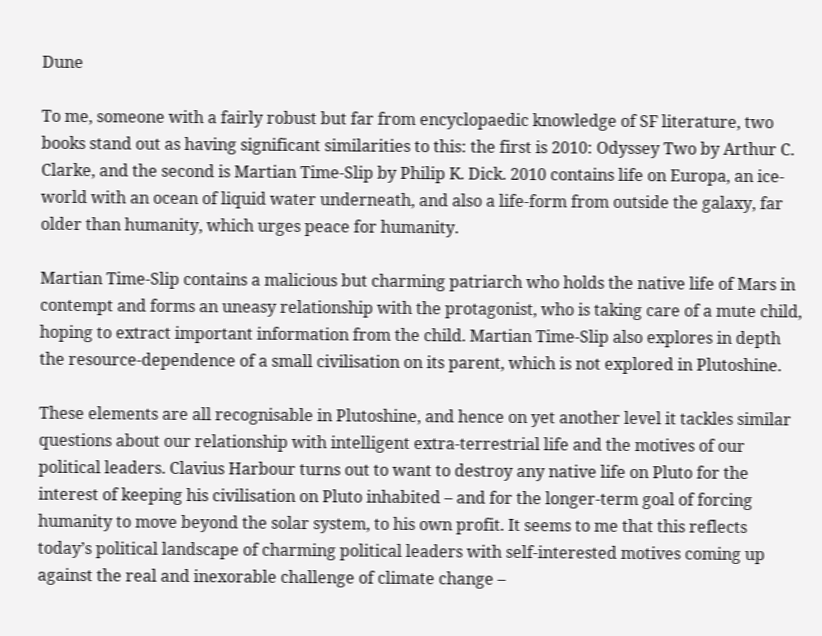Dune

To me, someone with a fairly robust but far from encyclopaedic knowledge of SF literature, two books stand out as having significant similarities to this: the first is 2010: Odyssey Two by Arthur C. Clarke, and the second is Martian Time-Slip by Philip K. Dick. 2010 contains life on Europa, an ice-world with an ocean of liquid water underneath, and also a life-form from outside the galaxy, far older than humanity, which urges peace for humanity.

Martian Time-Slip contains a malicious but charming patriarch who holds the native life of Mars in contempt and forms an uneasy relationship with the protagonist, who is taking care of a mute child, hoping to extract important information from the child. Martian Time-Slip also explores in depth the resource-dependence of a small civilisation on its parent, which is not explored in Plutoshine.

These elements are all recognisable in Plutoshine, and hence on yet another level it tackles similar questions about our relationship with intelligent extra-terrestrial life and the motives of our political leaders. Clavius Harbour turns out to want to destroy any native life on Pluto for the interest of keeping his civilisation on Pluto inhabited – and for the longer-term goal of forcing humanity to move beyond the solar system, to his own profit. It seems to me that this reflects today’s political landscape of charming political leaders with self-interested motives coming up against the real and inexorable challenge of climate change –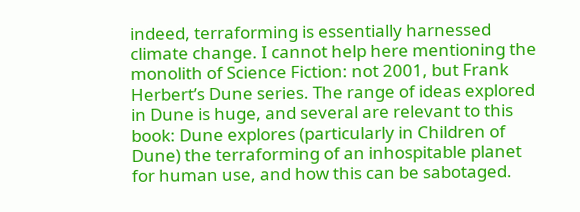indeed, terraforming is essentially harnessed climate change. I cannot help here mentioning the monolith of Science Fiction: not 2001, but Frank Herbert’s Dune series. The range of ideas explored in Dune is huge, and several are relevant to this book: Dune explores (particularly in Children of Dune) the terraforming of an inhospitable planet for human use, and how this can be sabotaged.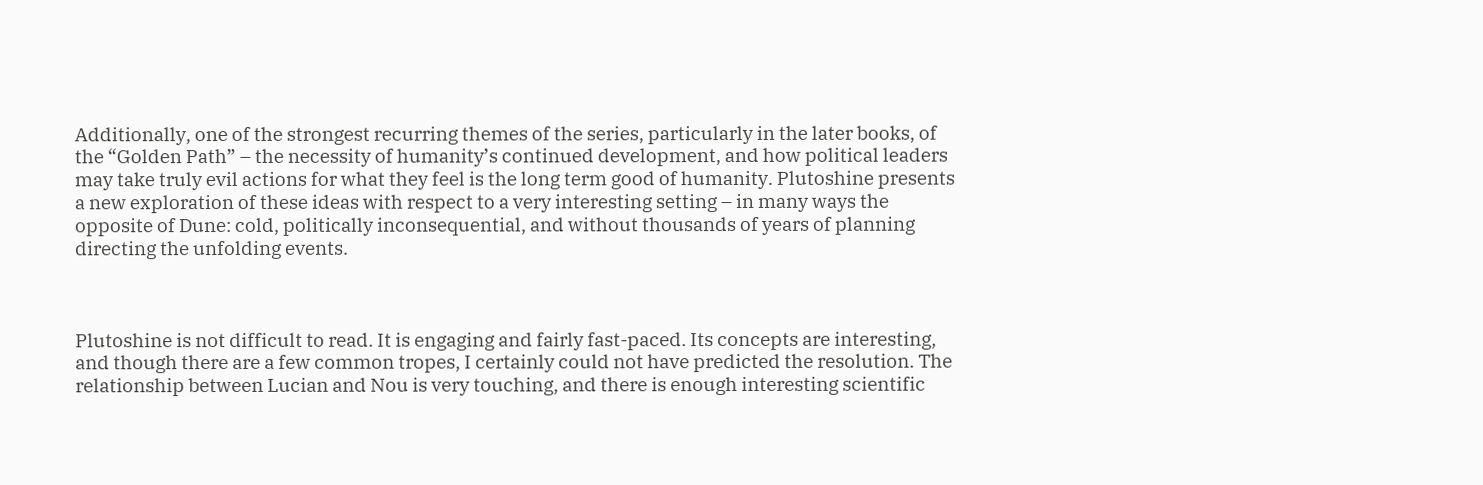Additionally, one of the strongest recurring themes of the series, particularly in the later books, of the “Golden Path” – the necessity of humanity’s continued development, and how political leaders may take truly evil actions for what they feel is the long term good of humanity. Plutoshine presents a new exploration of these ideas with respect to a very interesting setting – in many ways the opposite of Dune: cold, politically inconsequential, and without thousands of years of planning directing the unfolding events.



Plutoshine is not difficult to read. It is engaging and fairly fast-paced. Its concepts are interesting, and though there are a few common tropes, I certainly could not have predicted the resolution. The relationship between Lucian and Nou is very touching, and there is enough interesting scientific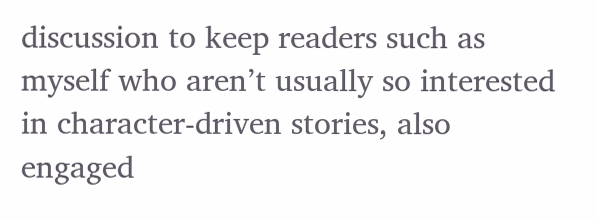discussion to keep readers such as myself who aren’t usually so interested in character-driven stories, also engaged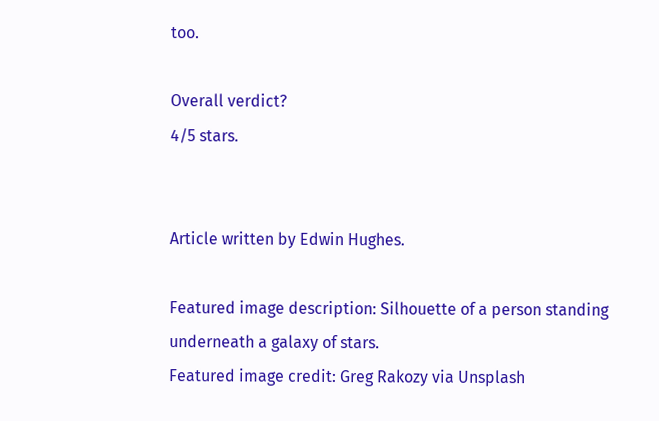too.

Overall verdict?
4/5 stars.


Article written by Edwin Hughes.

Featured image description: Silhouette of a person standing underneath a galaxy of stars.
Featured image credit: Greg Rakozy via Unsplash